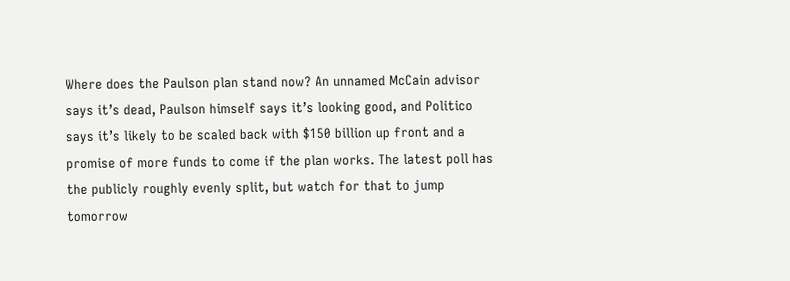Where does the Paulson plan stand now? An unnamed McCain advisor says it’s dead, Paulson himself says it’s looking good, and Politico says it’s likely to be scaled back with $150 billion up front and a promise of more funds to come if the plan works. The latest poll has the publicly roughly evenly split, but watch for that to jump tomorrow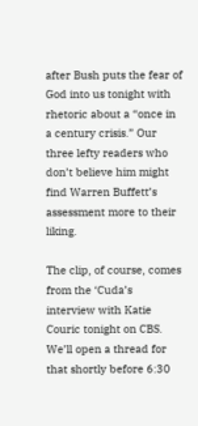after Bush puts the fear of God into us tonight with rhetoric about a “once in a century crisis.” Our three lefty readers who don’t believe him might find Warren Buffett’s assessment more to their liking.

The clip, of course, comes from the ‘Cuda’s interview with Katie Couric tonight on CBS. We’ll open a thread for that shortly before 6:30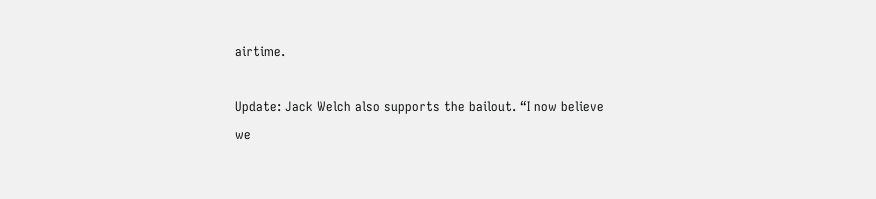airtime.

Update: Jack Welch also supports the bailout. “I now believe we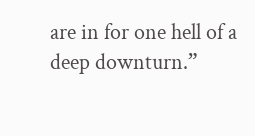are in for one hell of a deep downturn.”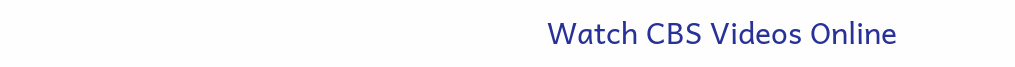Watch CBS Videos Online